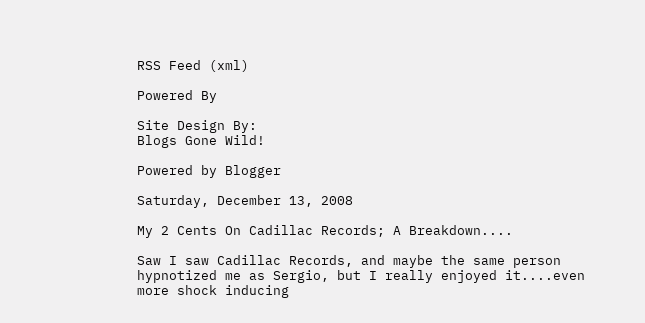RSS Feed (xml)

Powered By

Site Design By:
Blogs Gone Wild!

Powered by Blogger

Saturday, December 13, 2008

My 2 Cents On Cadillac Records; A Breakdown....

Saw I saw Cadillac Records, and maybe the same person hypnotized me as Sergio, but I really enjoyed it....even more shock inducing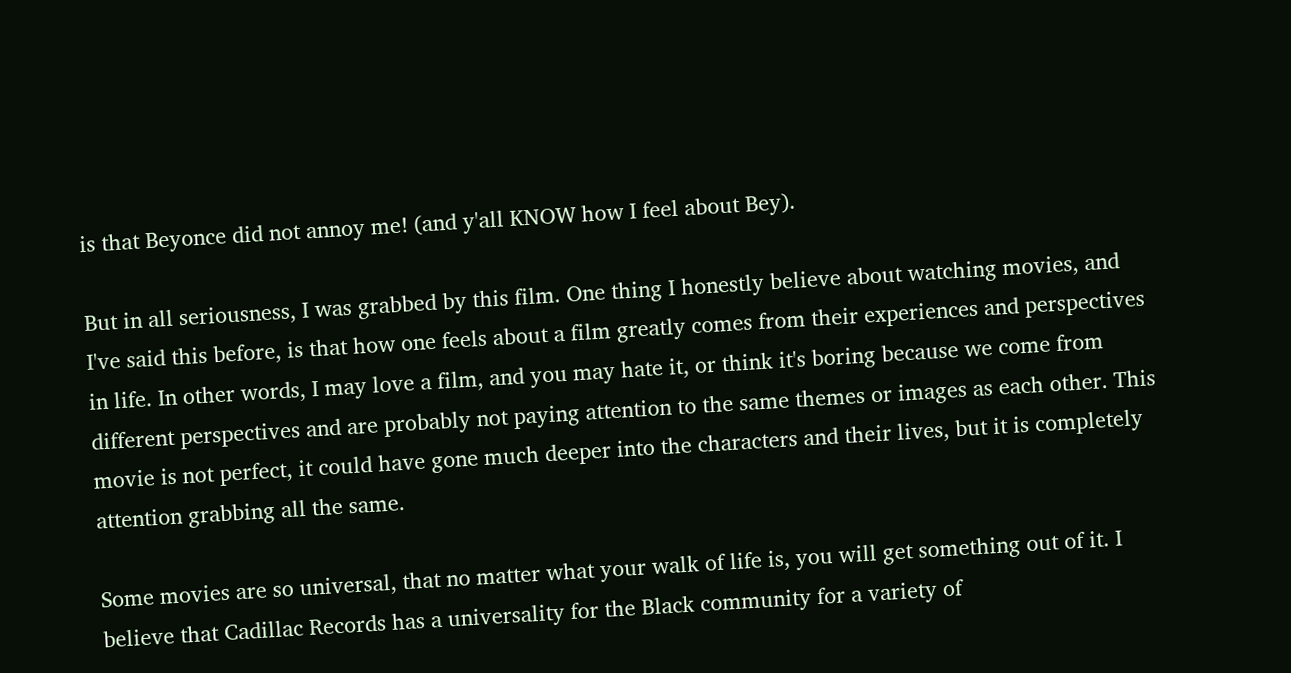is that Beyonce did not annoy me! (and y'all KNOW how I feel about Bey).

But in all seriousness, I was grabbed by this film. One thing I honestly believe about watching movies, and I've said this before, is that how one feels about a film greatly comes from their experiences and perspectives in life. In other words, I may love a film, and you may hate it, or think it's boring because we come from different perspectives and are probably not paying attention to the same themes or images as each other. This movie is not perfect, it could have gone much deeper into the characters and their lives, but it is completely attention grabbing all the same.

Some movies are so universal, that no matter what your walk of life is, you will get something out of it. I believe that Cadillac Records has a universality for the Black community for a variety of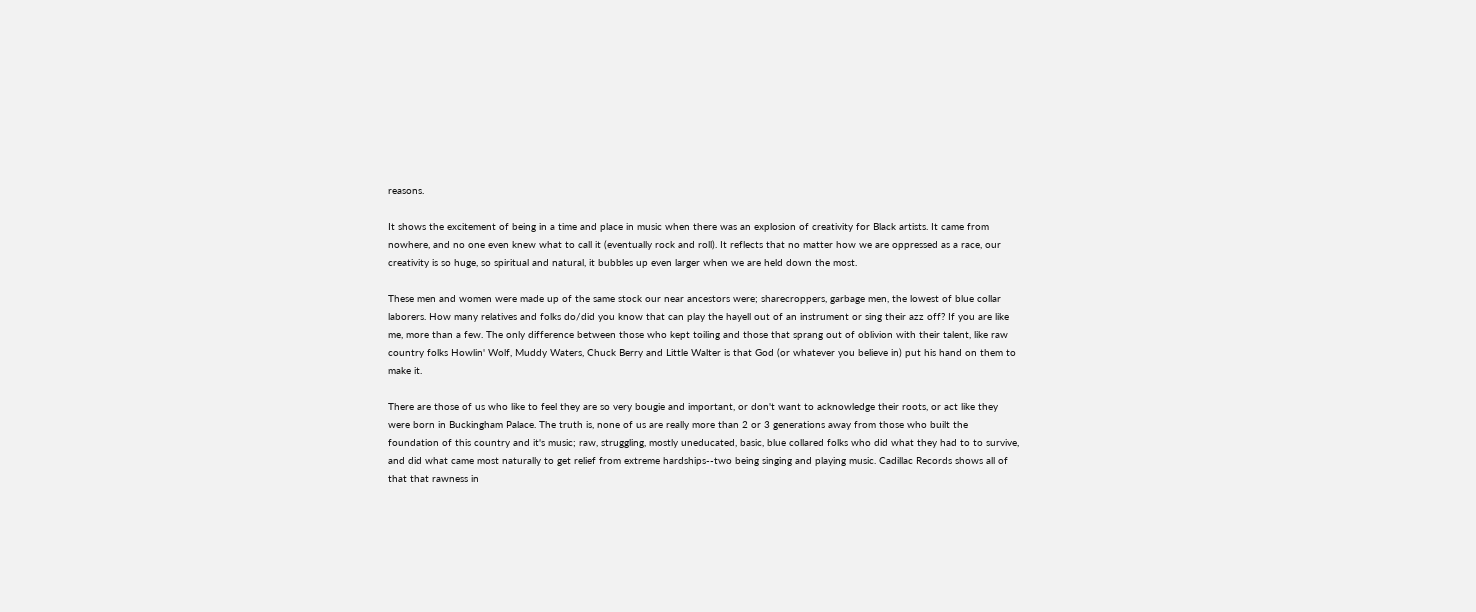reasons.

It shows the excitement of being in a time and place in music when there was an explosion of creativity for Black artists. It came from nowhere, and no one even knew what to call it (eventually rock and roll). It reflects that no matter how we are oppressed as a race, our creativity is so huge, so spiritual and natural, it bubbles up even larger when we are held down the most.

These men and women were made up of the same stock our near ancestors were; sharecroppers, garbage men, the lowest of blue collar laborers. How many relatives and folks do/did you know that can play the hayell out of an instrument or sing their azz off? If you are like me, more than a few. The only difference between those who kept toiling and those that sprang out of oblivion with their talent, like raw country folks Howlin' Wolf, Muddy Waters, Chuck Berry and Little Walter is that God (or whatever you believe in) put his hand on them to make it.

There are those of us who like to feel they are so very bougie and important, or don't want to acknowledge their roots, or act like they were born in Buckingham Palace. The truth is, none of us are really more than 2 or 3 generations away from those who built the foundation of this country and it's music; raw, struggling, mostly uneducated, basic, blue collared folks who did what they had to to survive, and did what came most naturally to get relief from extreme hardships--two being singing and playing music. Cadillac Records shows all of that that rawness in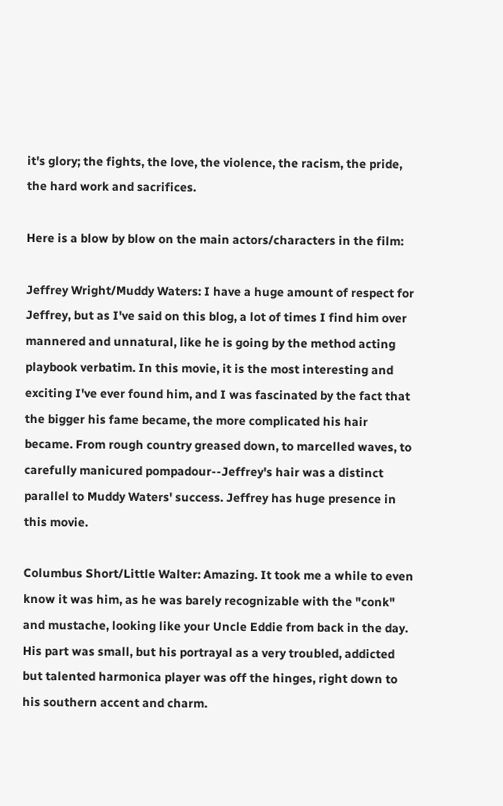it's glory; the fights, the love, the violence, the racism, the pride, the hard work and sacrifices.

Here is a blow by blow on the main actors/characters in the film:

Jeffrey Wright/Muddy Waters: I have a huge amount of respect for Jeffrey, but as I've said on this blog, a lot of times I find him over mannered and unnatural, like he is going by the method acting playbook verbatim. In this movie, it is the most interesting and exciting I've ever found him, and I was fascinated by the fact that the bigger his fame became, the more complicated his hair became. From rough country greased down, to marcelled waves, to carefully manicured pompadour--Jeffrey's hair was a distinct parallel to Muddy Waters' success. Jeffrey has huge presence in this movie.

Columbus Short/Little Walter: Amazing. It took me a while to even know it was him, as he was barely recognizable with the "conk" and mustache, looking like your Uncle Eddie from back in the day. His part was small, but his portrayal as a very troubled, addicted but talented harmonica player was off the hinges, right down to his southern accent and charm.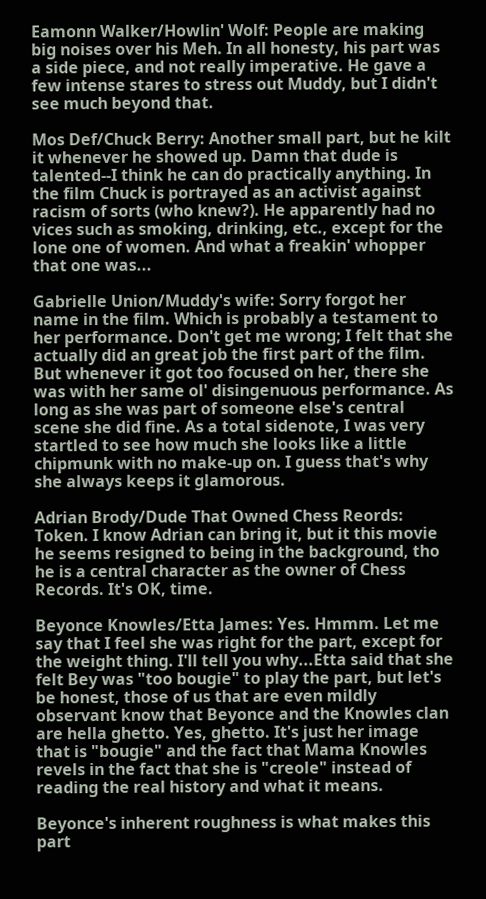Eamonn Walker/Howlin' Wolf: People are making big noises over his Meh. In all honesty, his part was a side piece, and not really imperative. He gave a few intense stares to stress out Muddy, but I didn't see much beyond that.

Mos Def/Chuck Berry: Another small part, but he kilt it whenever he showed up. Damn that dude is talented--I think he can do practically anything. In the film Chuck is portrayed as an activist against racism of sorts (who knew?). He apparently had no vices such as smoking, drinking, etc., except for the lone one of women. And what a freakin' whopper that one was...

Gabrielle Union/Muddy's wife: Sorry forgot her name in the film. Which is probably a testament to her performance. Don't get me wrong; I felt that she actually did an great job the first part of the film. But whenever it got too focused on her, there she was with her same ol' disingenuous performance. As long as she was part of someone else's central scene she did fine. As a total sidenote, I was very startled to see how much she looks like a little chipmunk with no make-up on. I guess that's why she always keeps it glamorous.

Adrian Brody/Dude That Owned Chess Reords: Token. I know Adrian can bring it, but it this movie he seems resigned to being in the background, tho he is a central character as the owner of Chess Records. It's OK, time.

Beyonce Knowles/Etta James: Yes. Hmmm. Let me say that I feel she was right for the part, except for the weight thing. I'll tell you why...Etta said that she felt Bey was "too bougie" to play the part, but let's be honest, those of us that are even mildly observant know that Beyonce and the Knowles clan are hella ghetto. Yes, ghetto. It's just her image that is "bougie" and the fact that Mama Knowles revels in the fact that she is "creole" instead of reading the real history and what it means.

Beyonce's inherent roughness is what makes this part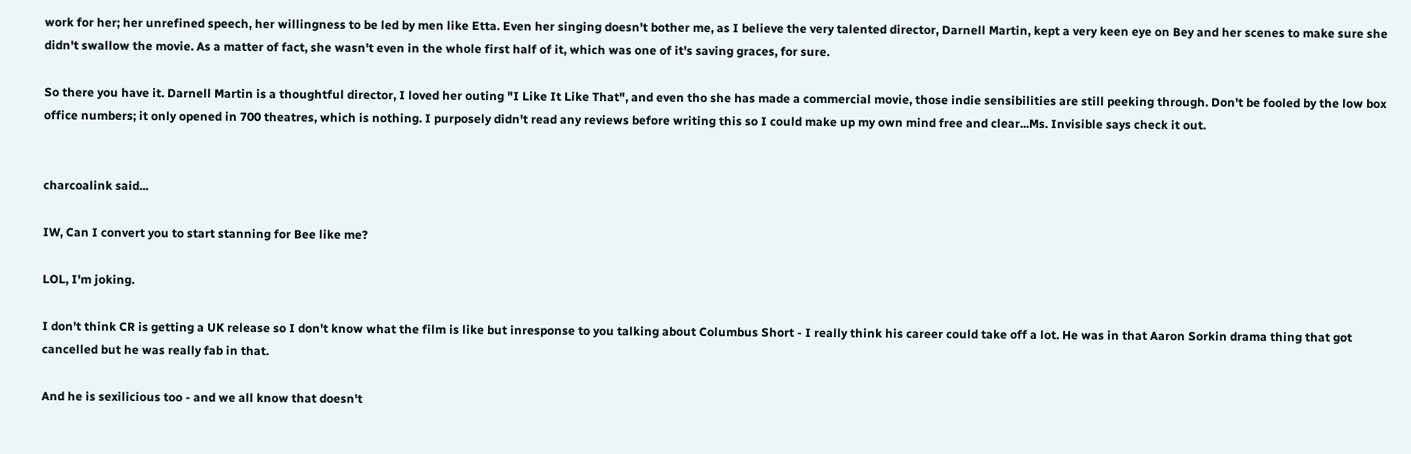work for her; her unrefined speech, her willingness to be led by men like Etta. Even her singing doesn't bother me, as I believe the very talented director, Darnell Martin, kept a very keen eye on Bey and her scenes to make sure she didn't swallow the movie. As a matter of fact, she wasn't even in the whole first half of it, which was one of it's saving graces, for sure.

So there you have it. Darnell Martin is a thoughtful director, I loved her outing "I Like It Like That", and even tho she has made a commercial movie, those indie sensibilities are still peeking through. Don't be fooled by the low box office numbers; it only opened in 700 theatres, which is nothing. I purposely didn't read any reviews before writing this so I could make up my own mind free and clear...Ms. Invisible says check it out.


charcoalink said...

IW, Can I convert you to start stanning for Bee like me?

LOL, I'm joking.

I don't think CR is getting a UK release so I don't know what the film is like but inresponse to you talking about Columbus Short - I really think his career could take off a lot. He was in that Aaron Sorkin drama thing that got cancelled but he was really fab in that.

And he is sexilicious too - and we all know that doesn't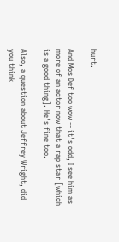hurt.

And Mos Def too wow -- it's odd, I see him as more of an actor now that a rap star [which is a good thing]. He's fine too.

Also, a question about Jeffrey Wright, did you think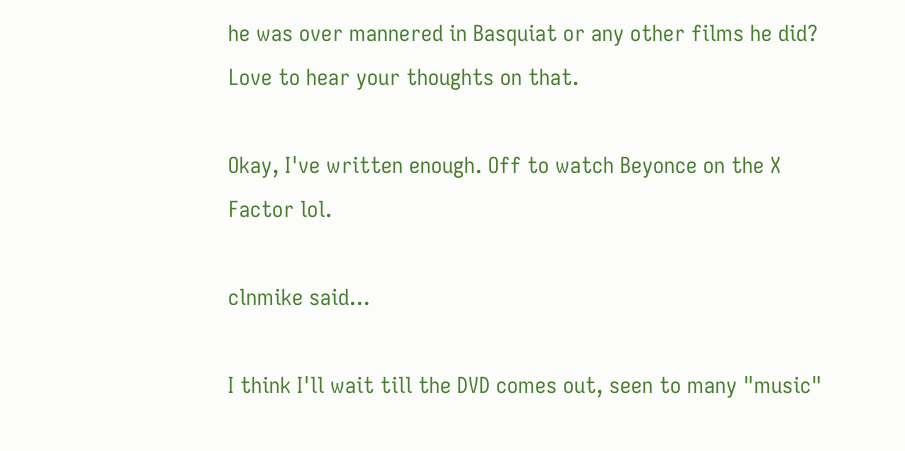he was over mannered in Basquiat or any other films he did? Love to hear your thoughts on that.

Okay, I've written enough. Off to watch Beyonce on the X Factor lol.

clnmike said...

I think I'll wait till the DVD comes out, seen to many "music"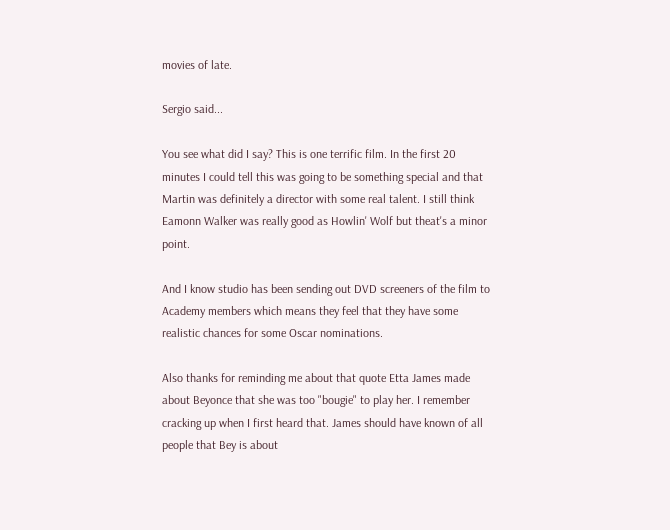movies of late.

Sergio said...

You see what did I say? This is one terrific film. In the first 20 minutes I could tell this was going to be something special and that Martin was definitely a director with some real talent. I still think Eamonn Walker was really good as Howlin' Wolf but theat's a minor point.

And I know studio has been sending out DVD screeners of the film to Academy members which means they feel that they have some realistic chances for some Oscar nominations.

Also thanks for reminding me about that quote Etta James made about Beyonce that she was too "bougie" to play her. I remember cracking up when I first heard that. James should have known of all people that Bey is about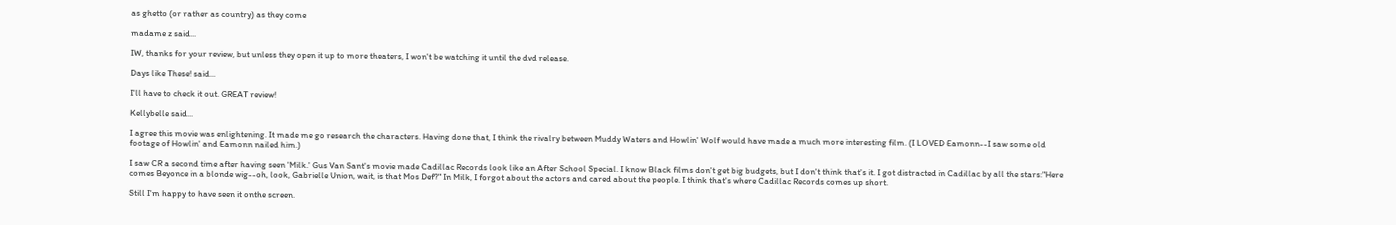as ghetto (or rather as country) as they come

madame z said...

IW, thanks for your review, but unless they open it up to more theaters, I won't be watching it until the dvd release.

Days like These! said...

I'll have to check it out. GREAT review!

Kellybelle said...

I agree this movie was enlightening. It made me go research the characters. Having done that, I think the rivalry between Muddy Waters and Howlin' Wolf would have made a much more interesting film. (I LOVED Eamonn--I saw some old footage of Howlin' and Eamonn nailed him.)

I saw CR a second time after having seen 'Milk.' Gus Van Sant's movie made Cadillac Records look like an After School Special. I know Black films don't get big budgets, but I don't think that's it. I got distracted in Cadillac by all the stars:"Here comes Beyonce in a blonde wig--oh, look, Gabrielle Union, wait, is that Mos Def?" In Milk, I forgot about the actors and cared about the people. I think that's where Cadillac Records comes up short.

Still I'm happy to have seen it onthe screen.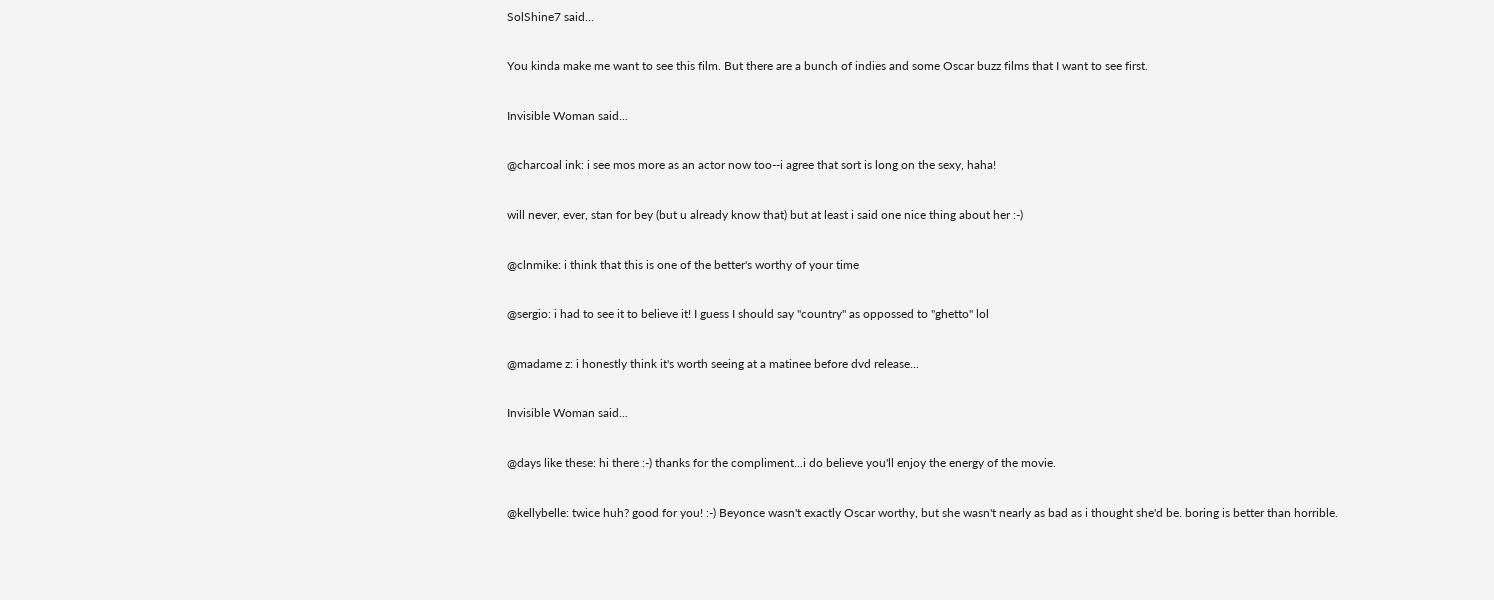SolShine7 said...

You kinda make me want to see this film. But there are a bunch of indies and some Oscar buzz films that I want to see first.

Invisible Woman said...

@charcoal ink: i see mos more as an actor now too--i agree that sort is long on the sexy, haha!

will never, ever, stan for bey (but u already know that) but at least i said one nice thing about her :-)

@clnmike: i think that this is one of the better's worthy of your time

@sergio: i had to see it to believe it! I guess I should say "country" as oppossed to "ghetto" lol

@madame z: i honestly think it's worth seeing at a matinee before dvd release...

Invisible Woman said...

@days like these: hi there :-) thanks for the compliment...i do believe you'll enjoy the energy of the movie.

@kellybelle: twice huh? good for you! :-) Beyonce wasn't exactly Oscar worthy, but she wasn't nearly as bad as i thought she'd be. boring is better than horrible.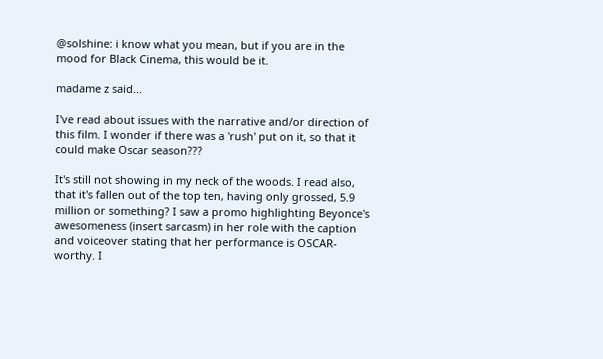@solshine: i know what you mean, but if you are in the mood for Black Cinema, this would be it.

madame z said...

I've read about issues with the narrative and/or direction of this film. I wonder if there was a 'rush' put on it, so that it could make Oscar season???

It's still not showing in my neck of the woods. I read also, that it's fallen out of the top ten, having only grossed, 5.9 million or something? I saw a promo highlighting Beyonce's awesomeness (insert sarcasm) in her role with the caption and voiceover stating that her performance is OSCAR-worthy. I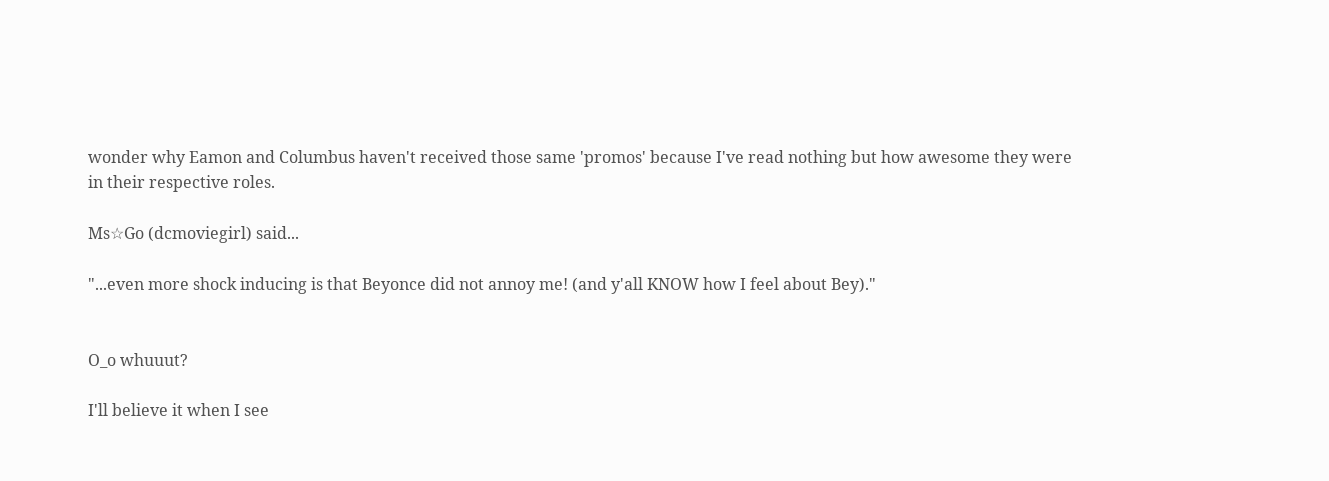wonder why Eamon and Columbus haven't received those same 'promos' because I've read nothing but how awesome they were in their respective roles.

Ms☆Go (dcmoviegirl) said...

"...even more shock inducing is that Beyonce did not annoy me! (and y'all KNOW how I feel about Bey)."


O_o whuuut?

I'll believe it when I see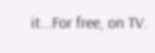it...For free, on TV.